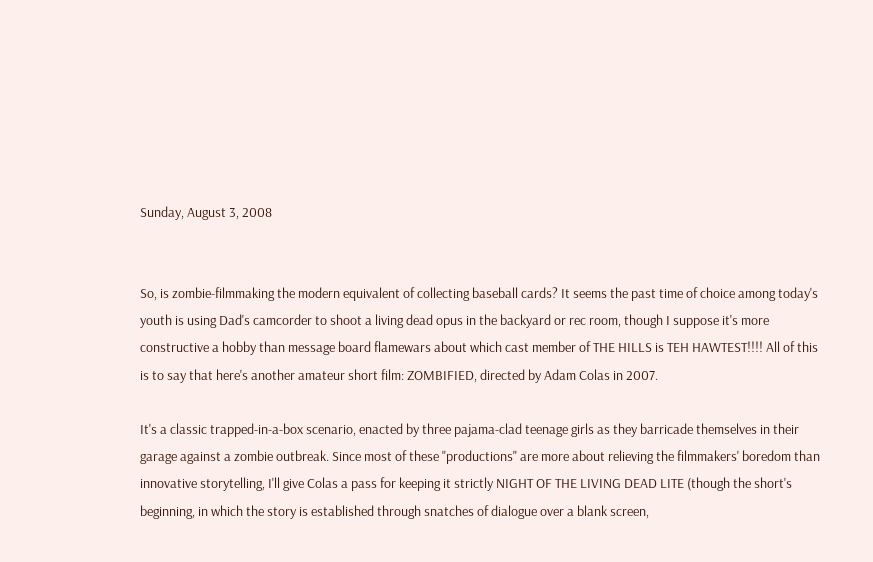Sunday, August 3, 2008


So, is zombie-filmmaking the modern equivalent of collecting baseball cards? It seems the past time of choice among today's youth is using Dad's camcorder to shoot a living dead opus in the backyard or rec room, though I suppose it's more constructive a hobby than message board flamewars about which cast member of THE HILLS is TEH HAWTEST!!!! All of this is to say that here's another amateur short film: ZOMBIFIED, directed by Adam Colas in 2007.

It's a classic trapped-in-a-box scenario, enacted by three pajama-clad teenage girls as they barricade themselves in their garage against a zombie outbreak. Since most of these "productions" are more about relieving the filmmakers' boredom than innovative storytelling, I'll give Colas a pass for keeping it strictly NIGHT OF THE LIVING DEAD LITE (though the short's beginning, in which the story is established through snatches of dialogue over a blank screen,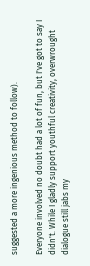suggested a more ingenious method to follow).

Everyone involved no doubt had a lot of fun, but I've got to say I didn't. While I gladly support youthful creativity, overwrought dialogue still jabs my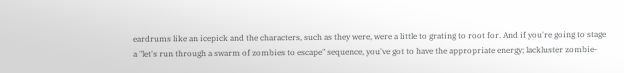eardrums like an icepick and the characters, such as they were, were a little to grating to root for. And if you're going to stage a "let's run through a swarm of zombies to escape" sequence, you've got to have the appropriate energy; lackluster zombie-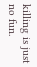killing is just no fun.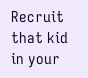Recruit that kid in your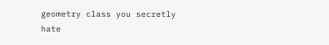geometry class you secretly hate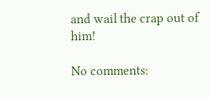and wail the crap out of him!

No comments: